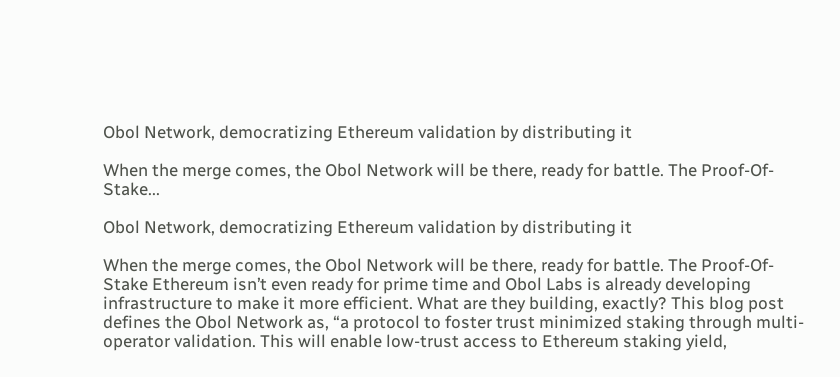Obol Network, democratizing Ethereum validation by distributing it

When the merge comes, the Obol Network will be there, ready for battle. The Proof-Of-Stake...

Obol Network, democratizing Ethereum validation by distributing it

When the merge comes, the Obol Network will be there, ready for battle. The Proof-Of-Stake Ethereum isn’t even ready for prime time and Obol Labs is already developing infrastructure to make it more efficient. What are they building, exactly? This blog post defines the Obol Network as, “a protocol to foster trust minimized staking through multi-operator validation. This will enable low-trust access to Ethereum staking yield,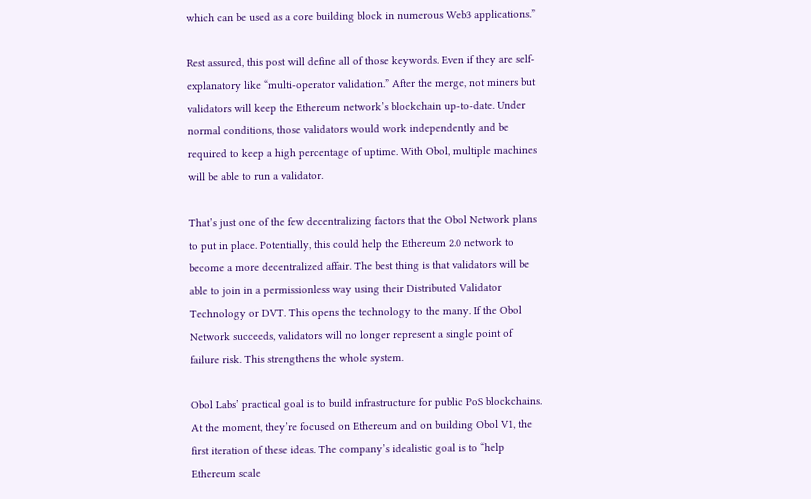which can be used as a core building block in numerous Web3 applications.”

Rest assured, this post will define all of those keywords. Even if they are self-explanatory like “multi-operator validation.” After the merge, not miners but validators will keep the Ethereum network’s blockchain up-to-date. Under normal conditions, those validators would work independently and be required to keep a high percentage of uptime. With Obol, multiple machines will be able to run a validator.

That’s just one of the few decentralizing factors that the Obol Network plans to put in place. Potentially, this could help the Ethereum 2.0 network to become a more decentralized affair. The best thing is that validators will be able to join in a permissionless way using their Distributed Validator Technology or DVT. This opens the technology to the many. If the Obol Network succeeds, validators will no longer represent a single point of failure risk. This strengthens the whole system.

Obol Labs’ practical goal is to build infrastructure for public PoS blockchains. At the moment, they’re focused on Ethereum and on building Obol V1, the first iteration of these ideas. The company’s idealistic goal is to “help Ethereum scale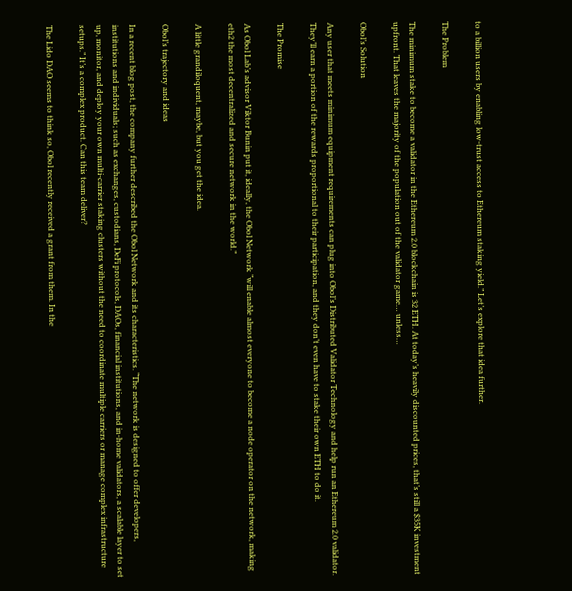to a billion users by enabling low-trust access to Ethereum staking yield.” Let’s explore that idea further.

The Problem

The minimum stake to become a validator in the Ethereum 2.0 blockchain is 32 ETH. At today’s heavily discounted prices, that’s still a $35K investment upfront. That leaves the majority of the population out of the validator game… unless…

Obol’s Solution

Any user that meets minimum equipment requirements can plug into Obol’s Distributed Validator Technology and help run an Ethereum 2.0 validator. They’ll earn a portion of the rewards proportional to their participation, and they don’t even have to stake their own ETH to do it.

The Promise

As Obol Lab’s advisor Viktor Bunin put it, ideally, the Obol Network “will enable almost everyone to become a node operator on the network, making eth2 the most decentralized and secure network in the world.”

A little grandiloquent, maybe, but you get the idea.

Obol’s trajectory and ideas

In a recent blog post, the company further described the Obol Network and its characteristics. “The network is designed to offer developers, institutions and individuals; such as exchanges, custodians, DeFi protocols, DAOs, financial institutions, and in-home validators, a scalable layer to set up, monitor, and deploy your own multi-carrier staking clusters without the need to coordinate multiple carriers or manage complex infrastructure setups.” It’s a complex product. Can this team deliver?

The Lido DAO seems to think so, Obol recently received a grant from them. In the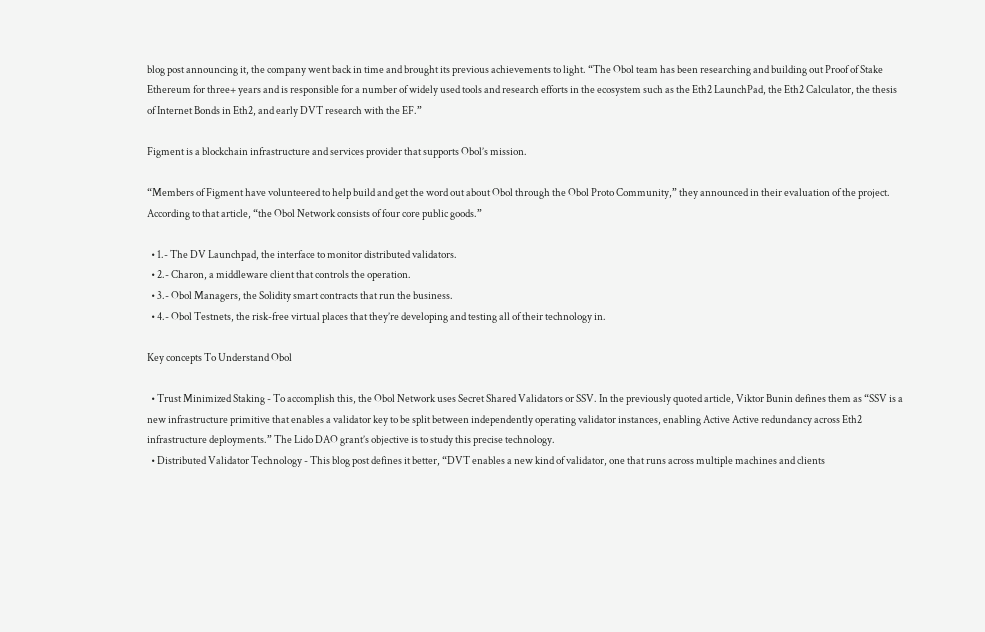blog post announcing it, the company went back in time and brought its previous achievements to light. “The Obol team has been researching and building out Proof of Stake Ethereum for three+ years and is responsible for a number of widely used tools and research efforts in the ecosystem such as the Eth2 LaunchPad, the Eth2 Calculator, the thesis of Internet Bonds in Eth2, and early DVT research with the EF.”

Figment is a blockchain infrastructure and services provider that supports Obol’s mission.

“Members of Figment have volunteered to help build and get the word out about Obol through the Obol Proto Community,” they announced in their evaluation of the project. According to that article, “the Obol Network consists of four core public goods.”

  • 1.- The DV Launchpad, the interface to monitor distributed validators.
  • 2.- Charon, a middleware client that controls the operation.
  • 3.- Obol Managers, the Solidity smart contracts that run the business.
  • 4.- Obol Testnets, the risk-free virtual places that they’re developing and testing all of their technology in.

Key concepts To Understand Obol

  • Trust Minimized Staking - To accomplish this, the Obol Network uses Secret Shared Validators or SSV. In the previously quoted article, Viktor Bunin defines them as “SSV is a new infrastructure primitive that enables a validator key to be split between independently operating validator instances, enabling Active Active redundancy across Eth2 infrastructure deployments.” The Lido DAO grant’s objective is to study this precise technology.
  • Distributed Validator Technology - This blog post defines it better, “DVT enables a new kind of validator, one that runs across multiple machines and clients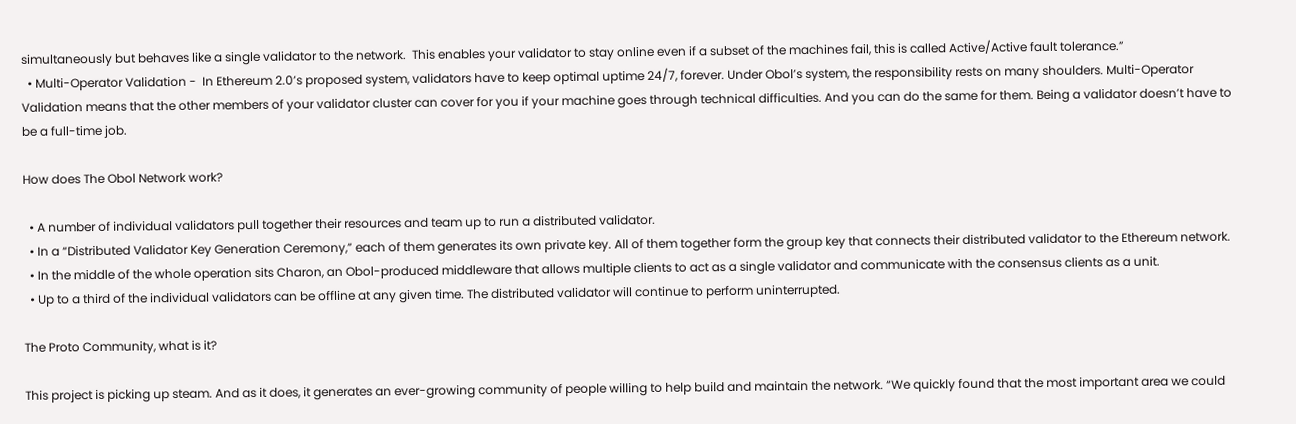simultaneously but behaves like a single validator to the network.  This enables your validator to stay online even if a subset of the machines fail, this is called Active/Active fault tolerance.”
  • Multi-Operator Validation -  In Ethereum 2.0’s proposed system, validators have to keep optimal uptime 24/7, forever. Under Obol’s system, the responsibility rests on many shoulders. Multi-Operator Validation means that the other members of your validator cluster can cover for you if your machine goes through technical difficulties. And you can do the same for them. Being a validator doesn’t have to be a full-time job.

How does The Obol Network work?

  • A number of individual validators pull together their resources and team up to run a distributed validator.
  • In a “Distributed Validator Key Generation Ceremony,” each of them generates its own private key. All of them together form the group key that connects their distributed validator to the Ethereum network.
  • In the middle of the whole operation sits Charon, an Obol-produced middleware that allows multiple clients to act as a single validator and communicate with the consensus clients as a unit.
  • Up to a third of the individual validators can be offline at any given time. The distributed validator will continue to perform uninterrupted.

The Proto Community, what is it?

This project is picking up steam. And as it does, it generates an ever-growing community of people willing to help build and maintain the network. “We quickly found that the most important area we could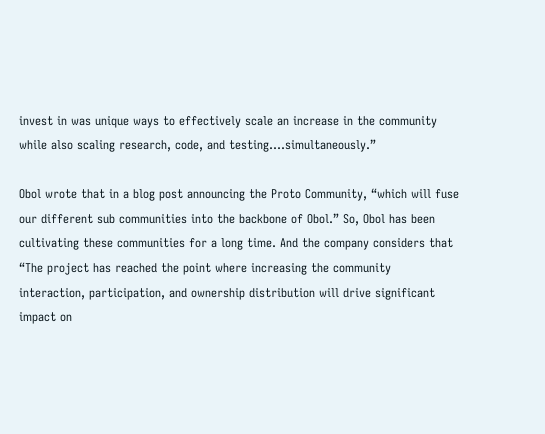invest in was unique ways to effectively scale an increase in the community while also scaling research, code, and testing....simultaneously.”

Obol wrote that in a blog post announcing the Proto Community, “which will fuse our different sub communities into the backbone of Obol.” So, Obol has been cultivating these communities for a long time. And the company considers that “The project has reached the point where increasing the community interaction, participation, and ownership distribution will drive significant impact on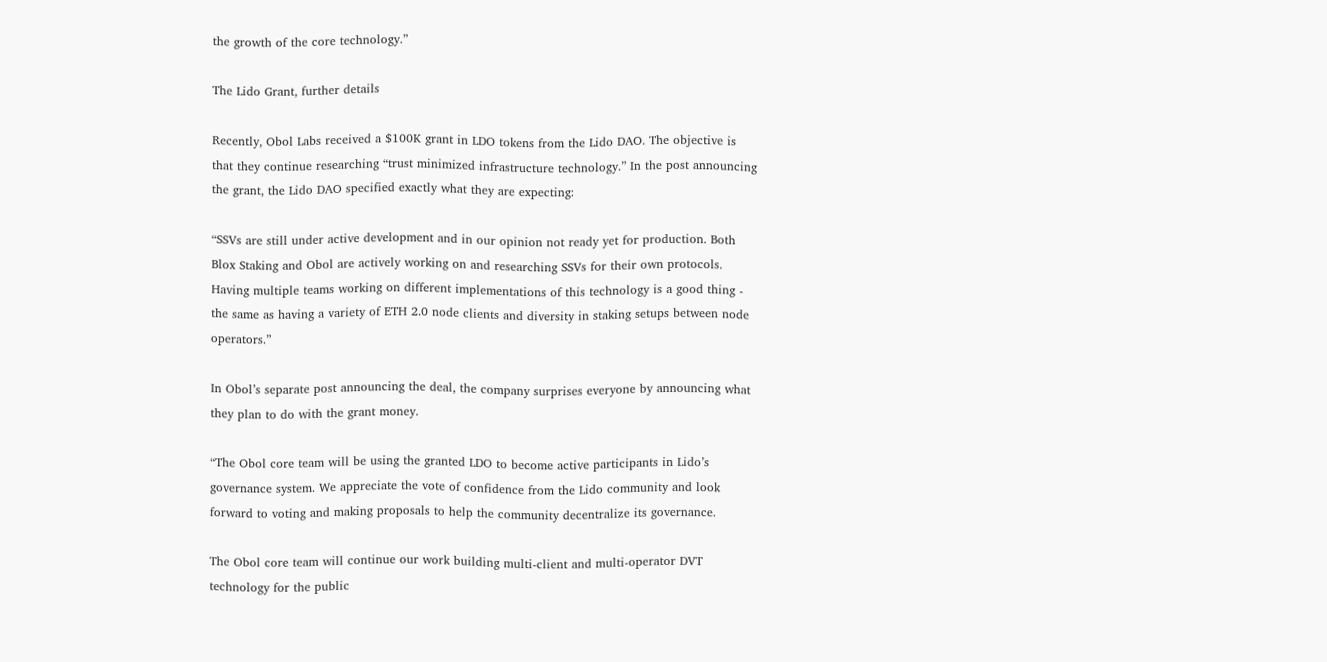the growth of the core technology.”

The Lido Grant, further details

Recently, Obol Labs received a $100K grant in LDO tokens from the Lido DAO. The objective is that they continue researching “trust minimized infrastructure technology.” In the post announcing the grant, the Lido DAO specified exactly what they are expecting:

“SSVs are still under active development and in our opinion not ready yet for production. Both Blox Staking and Obol are actively working on and researching SSVs for their own protocols. Having multiple teams working on different implementations of this technology is a good thing - the same as having a variety of ETH 2.0 node clients and diversity in staking setups between node operators.”

In Obol’s separate post announcing the deal, the company surprises everyone by announcing what they plan to do with the grant money.

“The Obol core team will be using the granted LDO to become active participants in Lido’s governance system. We appreciate the vote of confidence from the Lido community and look forward to voting and making proposals to help the community decentralize its governance.

The Obol core team will continue our work building multi-client and multi-operator DVT technology for the public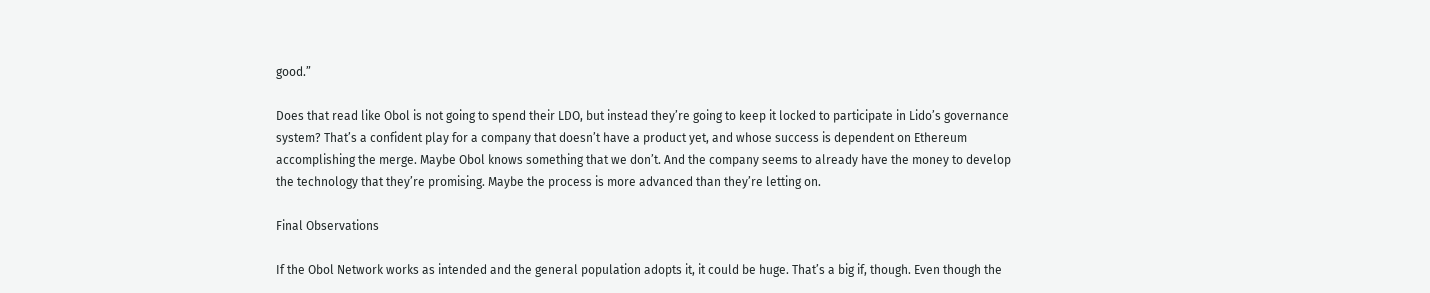good.”

Does that read like Obol is not going to spend their LDO, but instead they’re going to keep it locked to participate in Lido’s governance system? That’s a confident play for a company that doesn’t have a product yet, and whose success is dependent on Ethereum accomplishing the merge. Maybe Obol knows something that we don’t. And the company seems to already have the money to develop the technology that they’re promising. Maybe the process is more advanced than they’re letting on.

Final Observations

If the Obol Network works as intended and the general population adopts it, it could be huge. That’s a big if, though. Even though the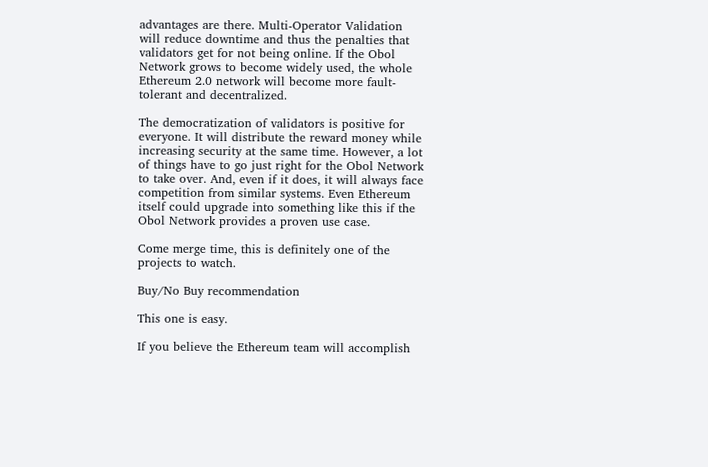advantages are there. Multi-Operator Validation will reduce downtime and thus the penalties that validators get for not being online. If the Obol Network grows to become widely used, the whole Ethereum 2.0 network will become more fault-tolerant and decentralized.

The democratization of validators is positive for everyone. It will distribute the reward money while increasing security at the same time. However, a lot of things have to go just right for the Obol Network to take over. And, even if it does, it will always face competition from similar systems. Even Ethereum itself could upgrade into something like this if the Obol Network provides a proven use case.

Come merge time, this is definitely one of the projects to watch.

Buy/No Buy recommendation

This one is easy.

If you believe the Ethereum team will accomplish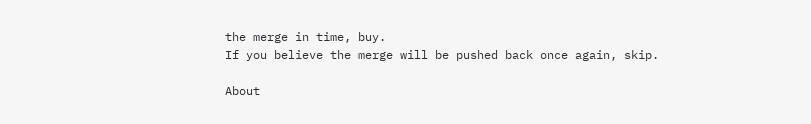the merge in time, buy.
If you believe the merge will be pushed back once again, skip.

About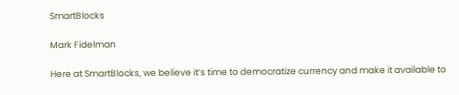SmartBlocks

Mark Fidelman

Here at SmartBlocks, we believe it’s time to democratize currency and make it available to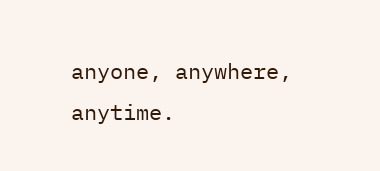anyone, anywhere, anytime.